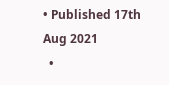• Published 17th Aug 2021
  •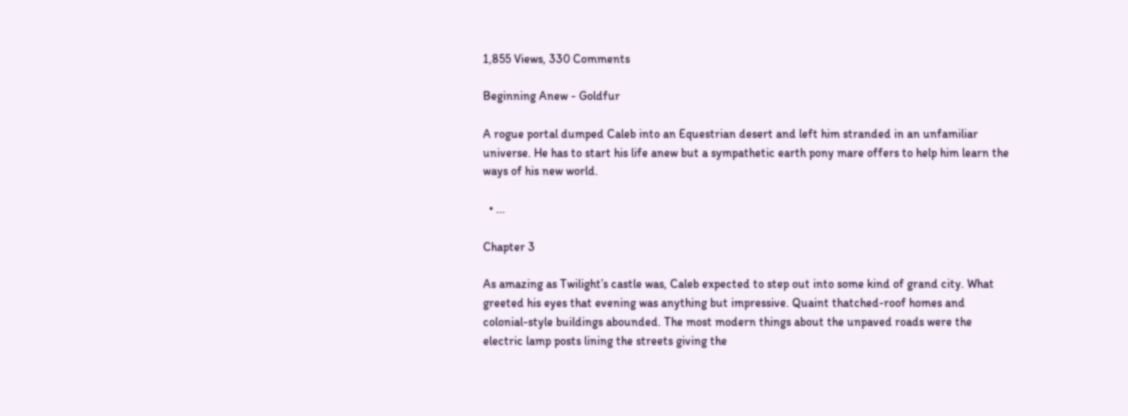1,855 Views, 330 Comments

Beginning Anew - Goldfur

A rogue portal dumped Caleb into an Equestrian desert and left him stranded in an unfamiliar universe. He has to start his life anew but a sympathetic earth pony mare offers to help him learn the ways of his new world.

  • ...

Chapter 3

As amazing as Twilight’s castle was, Caleb expected to step out into some kind of grand city. What greeted his eyes that evening was anything but impressive. Quaint thatched-roof homes and colonial-style buildings abounded. The most modern things about the unpaved roads were the electric lamp posts lining the streets giving the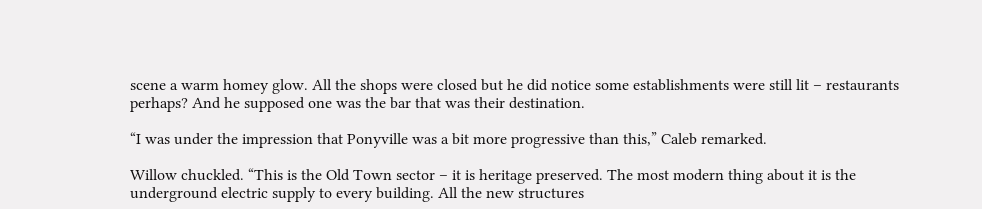scene a warm homey glow. All the shops were closed but he did notice some establishments were still lit – restaurants perhaps? And he supposed one was the bar that was their destination.

“I was under the impression that Ponyville was a bit more progressive than this,” Caleb remarked.

Willow chuckled. “This is the Old Town sector – it is heritage preserved. The most modern thing about it is the underground electric supply to every building. All the new structures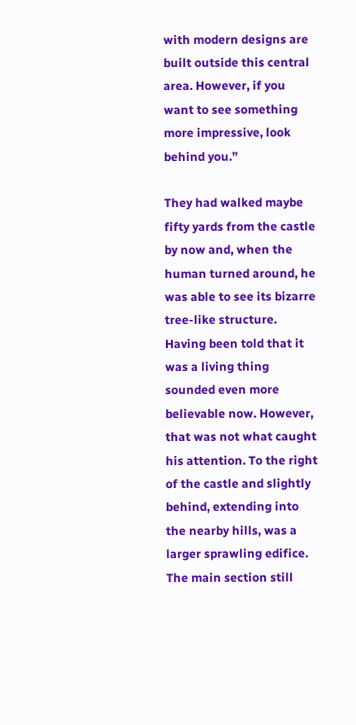with modern designs are built outside this central area. However, if you want to see something more impressive, look behind you.”

They had walked maybe fifty yards from the castle by now and, when the human turned around, he was able to see its bizarre tree-like structure. Having been told that it was a living thing sounded even more believable now. However, that was not what caught his attention. To the right of the castle and slightly behind, extending into the nearby hills, was a larger sprawling edifice. The main section still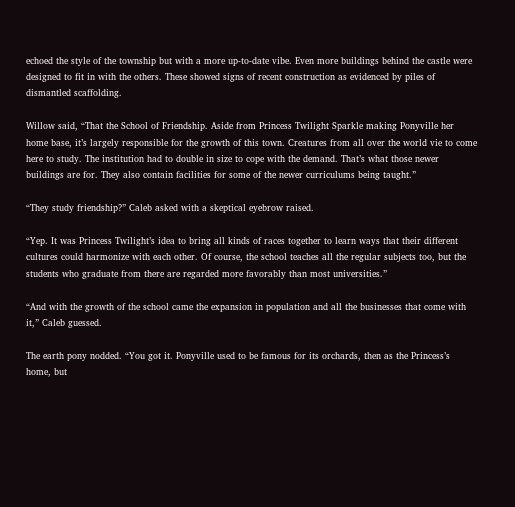echoed the style of the township but with a more up-to-date vibe. Even more buildings behind the castle were designed to fit in with the others. These showed signs of recent construction as evidenced by piles of dismantled scaffolding.

Willow said, “That the School of Friendship. Aside from Princess Twilight Sparkle making Ponyville her home base, it’s largely responsible for the growth of this town. Creatures from all over the world vie to come here to study. The institution had to double in size to cope with the demand. That’s what those newer buildings are for. They also contain facilities for some of the newer curriculums being taught.”

“They study friendship?” Caleb asked with a skeptical eyebrow raised.

“Yep. It was Princess Twilight’s idea to bring all kinds of races together to learn ways that their different cultures could harmonize with each other. Of course, the school teaches all the regular subjects too, but the students who graduate from there are regarded more favorably than most universities.”

“And with the growth of the school came the expansion in population and all the businesses that come with it,” Caleb guessed.

The earth pony nodded. “You got it. Ponyville used to be famous for its orchards, then as the Princess’s home, but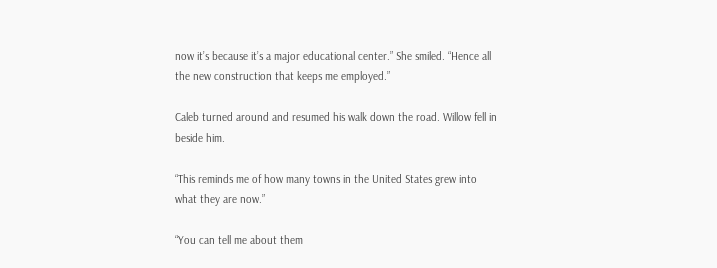now it’s because it’s a major educational center.” She smiled. “Hence all the new construction that keeps me employed.”

Caleb turned around and resumed his walk down the road. Willow fell in beside him.

“This reminds me of how many towns in the United States grew into what they are now.”

“You can tell me about them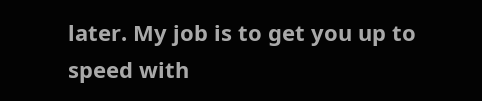later. My job is to get you up to speed with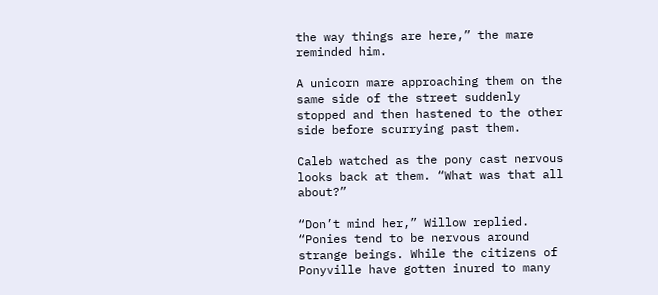the way things are here,” the mare reminded him.

A unicorn mare approaching them on the same side of the street suddenly stopped and then hastened to the other side before scurrying past them.

Caleb watched as the pony cast nervous looks back at them. “What was that all about?”

“Don’t mind her,” Willow replied. “Ponies tend to be nervous around strange beings. While the citizens of Ponyville have gotten inured to many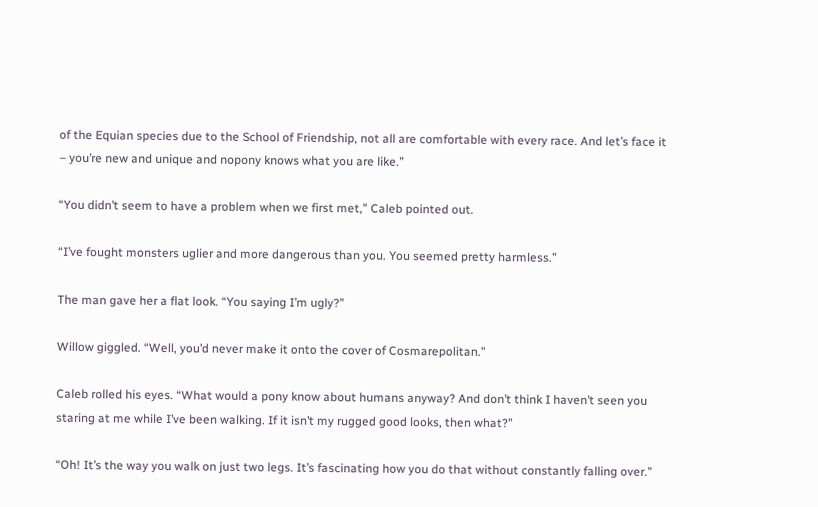of the Equian species due to the School of Friendship, not all are comfortable with every race. And let’s face it – you’re new and unique and nopony knows what you are like.”

“You didn’t seem to have a problem when we first met,” Caleb pointed out.

“I’ve fought monsters uglier and more dangerous than you. You seemed pretty harmless.”

The man gave her a flat look. “You saying I’m ugly?”

Willow giggled. “Well, you’d never make it onto the cover of Cosmarepolitan.”

Caleb rolled his eyes. “What would a pony know about humans anyway? And don’t think I haven’t seen you staring at me while I’ve been walking. If it isn’t my rugged good looks, then what?”

“Oh! It’s the way you walk on just two legs. It’s fascinating how you do that without constantly falling over.”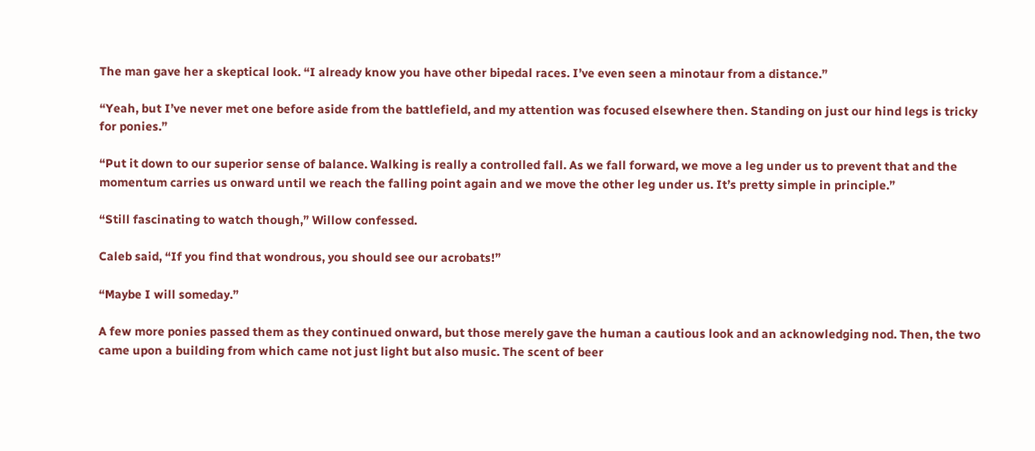The man gave her a skeptical look. “I already know you have other bipedal races. I’ve even seen a minotaur from a distance.”

“Yeah, but I’ve never met one before aside from the battlefield, and my attention was focused elsewhere then. Standing on just our hind legs is tricky for ponies.”

“Put it down to our superior sense of balance. Walking is really a controlled fall. As we fall forward, we move a leg under us to prevent that and the momentum carries us onward until we reach the falling point again and we move the other leg under us. It’s pretty simple in principle.”

“Still fascinating to watch though,” Willow confessed.

Caleb said, “If you find that wondrous, you should see our acrobats!”

“Maybe I will someday.”

A few more ponies passed them as they continued onward, but those merely gave the human a cautious look and an acknowledging nod. Then, the two came upon a building from which came not just light but also music. The scent of beer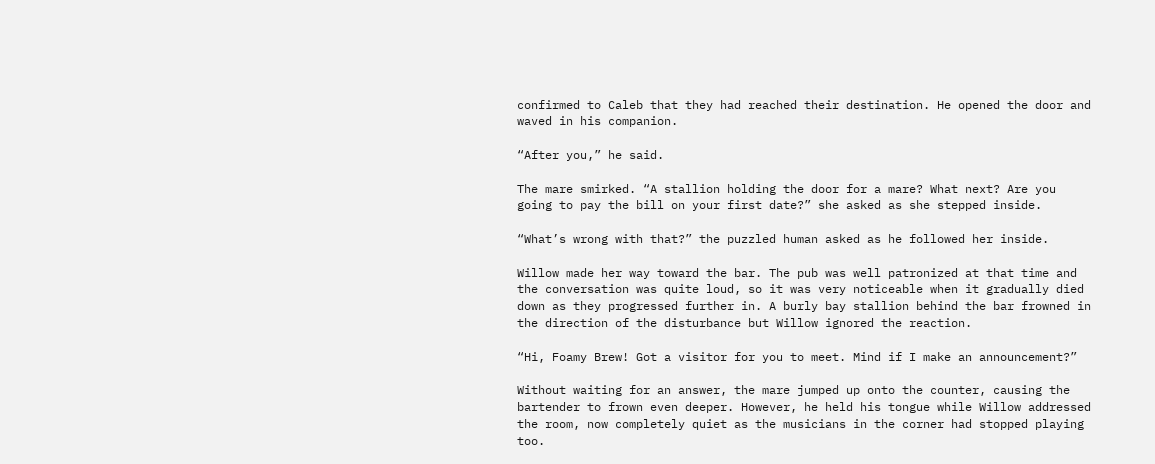confirmed to Caleb that they had reached their destination. He opened the door and waved in his companion.

“After you,” he said.

The mare smirked. “A stallion holding the door for a mare? What next? Are you going to pay the bill on your first date?” she asked as she stepped inside.

“What’s wrong with that?” the puzzled human asked as he followed her inside.

Willow made her way toward the bar. The pub was well patronized at that time and the conversation was quite loud, so it was very noticeable when it gradually died down as they progressed further in. A burly bay stallion behind the bar frowned in the direction of the disturbance but Willow ignored the reaction.

“Hi, Foamy Brew! Got a visitor for you to meet. Mind if I make an announcement?”

Without waiting for an answer, the mare jumped up onto the counter, causing the bartender to frown even deeper. However, he held his tongue while Willow addressed the room, now completely quiet as the musicians in the corner had stopped playing too.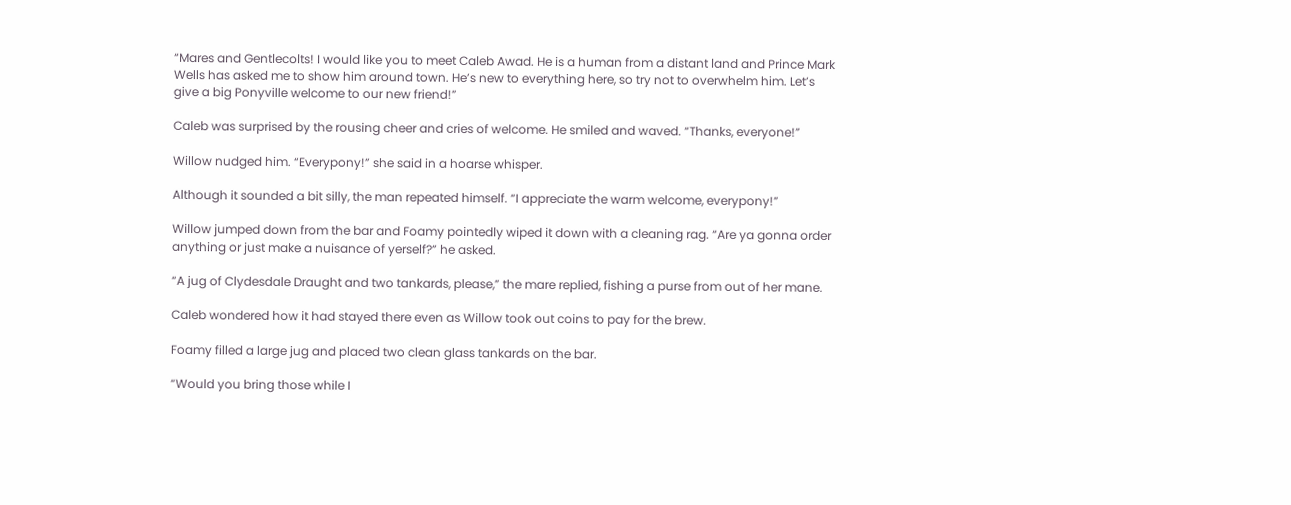“Mares and Gentlecolts! I would like you to meet Caleb Awad. He is a human from a distant land and Prince Mark Wells has asked me to show him around town. He’s new to everything here, so try not to overwhelm him. Let’s give a big Ponyville welcome to our new friend!”

Caleb was surprised by the rousing cheer and cries of welcome. He smiled and waved. “Thanks, everyone!”

Willow nudged him. “Everypony!” she said in a hoarse whisper.

Although it sounded a bit silly, the man repeated himself. “I appreciate the warm welcome, everypony!”

Willow jumped down from the bar and Foamy pointedly wiped it down with a cleaning rag. “Are ya gonna order anything or just make a nuisance of yerself?” he asked.

“A jug of Clydesdale Draught and two tankards, please,” the mare replied, fishing a purse from out of her mane.

Caleb wondered how it had stayed there even as Willow took out coins to pay for the brew.

Foamy filled a large jug and placed two clean glass tankards on the bar.

“Would you bring those while I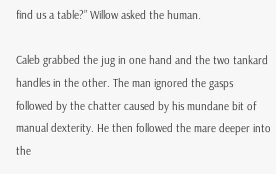find us a table?” Willow asked the human.

Caleb grabbed the jug in one hand and the two tankard handles in the other. The man ignored the gasps followed by the chatter caused by his mundane bit of manual dexterity. He then followed the mare deeper into the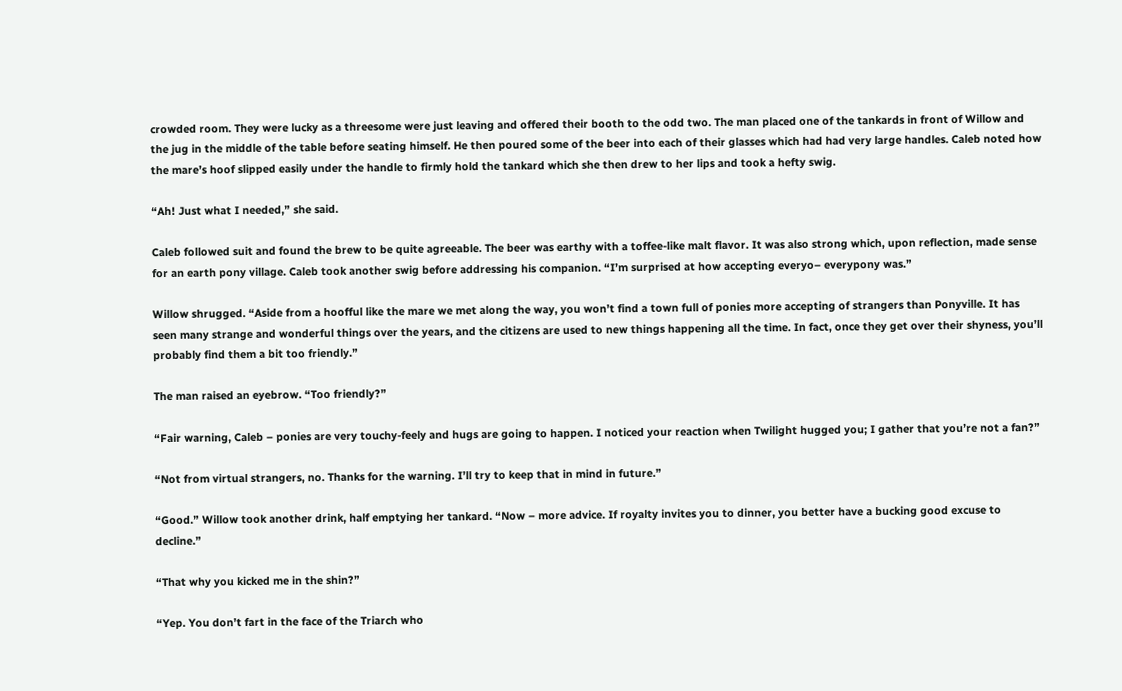crowded room. They were lucky as a threesome were just leaving and offered their booth to the odd two. The man placed one of the tankards in front of Willow and the jug in the middle of the table before seating himself. He then poured some of the beer into each of their glasses which had had very large handles. Caleb noted how the mare’s hoof slipped easily under the handle to firmly hold the tankard which she then drew to her lips and took a hefty swig.

“Ah! Just what I needed,” she said.

Caleb followed suit and found the brew to be quite agreeable. The beer was earthy with a toffee-like malt flavor. It was also strong which, upon reflection, made sense for an earth pony village. Caleb took another swig before addressing his companion. “I’m surprised at how accepting everyo– everypony was.”

Willow shrugged. “Aside from a hoofful like the mare we met along the way, you won’t find a town full of ponies more accepting of strangers than Ponyville. It has seen many strange and wonderful things over the years, and the citizens are used to new things happening all the time. In fact, once they get over their shyness, you’ll probably find them a bit too friendly.”

The man raised an eyebrow. “Too friendly?”

“Fair warning, Caleb – ponies are very touchy-feely and hugs are going to happen. I noticed your reaction when Twilight hugged you; I gather that you’re not a fan?”

“Not from virtual strangers, no. Thanks for the warning. I’ll try to keep that in mind in future.”

“Good.” Willow took another drink, half emptying her tankard. “Now – more advice. If royalty invites you to dinner, you better have a bucking good excuse to decline.”

“That why you kicked me in the shin?”

“Yep. You don’t fart in the face of the Triarch who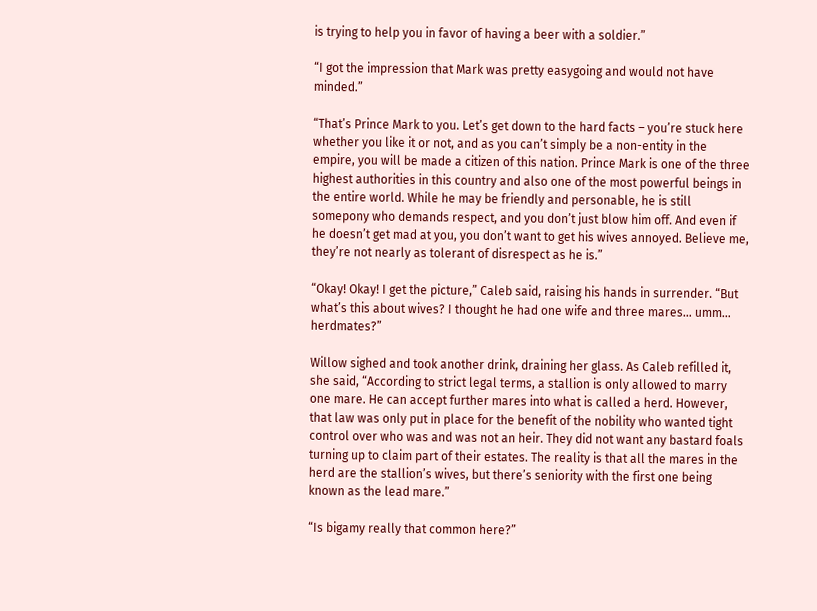is trying to help you in favor of having a beer with a soldier.”

“I got the impression that Mark was pretty easygoing and would not have minded.”

“That’s Prince Mark to you. Let’s get down to the hard facts – you’re stuck here whether you like it or not, and as you can’t simply be a non-entity in the empire, you will be made a citizen of this nation. Prince Mark is one of the three highest authorities in this country and also one of the most powerful beings in the entire world. While he may be friendly and personable, he is still somepony who demands respect, and you don’t just blow him off. And even if he doesn’t get mad at you, you don’t want to get his wives annoyed. Believe me, they’re not nearly as tolerant of disrespect as he is.”

“Okay! Okay! I get the picture,” Caleb said, raising his hands in surrender. “But what’s this about wives? I thought he had one wife and three mares… umm… herdmates?”

Willow sighed and took another drink, draining her glass. As Caleb refilled it, she said, “According to strict legal terms, a stallion is only allowed to marry one mare. He can accept further mares into what is called a herd. However, that law was only put in place for the benefit of the nobility who wanted tight control over who was and was not an heir. They did not want any bastard foals turning up to claim part of their estates. The reality is that all the mares in the herd are the stallion’s wives, but there’s seniority with the first one being known as the lead mare.”

“Is bigamy really that common here?”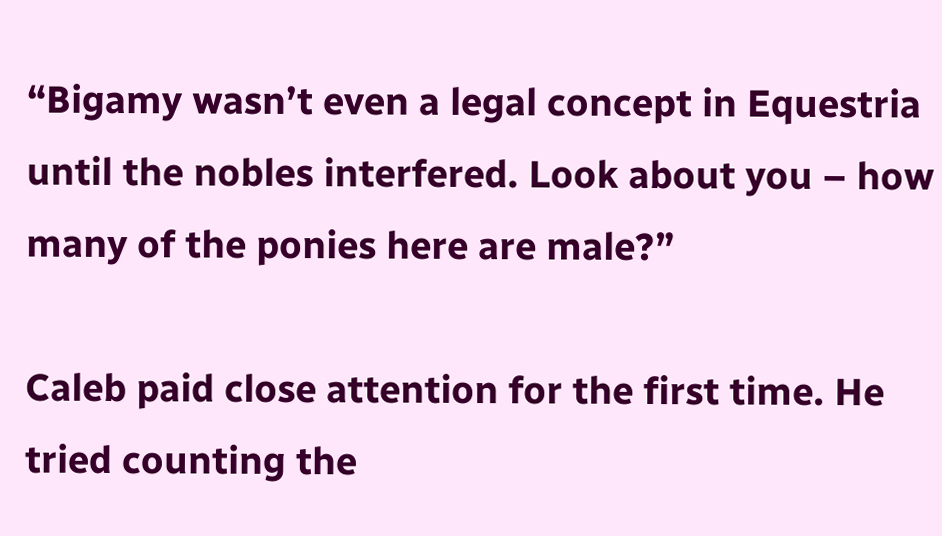“Bigamy wasn’t even a legal concept in Equestria until the nobles interfered. Look about you – how many of the ponies here are male?”

Caleb paid close attention for the first time. He tried counting the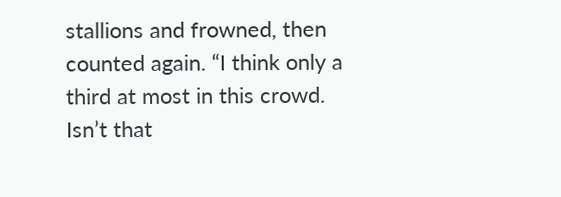stallions and frowned, then counted again. “I think only a third at most in this crowd. Isn’t that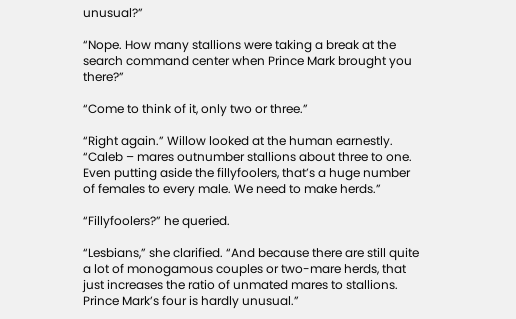unusual?”

“Nope. How many stallions were taking a break at the search command center when Prince Mark brought you there?”

“Come to think of it, only two or three.”

“Right again.” Willow looked at the human earnestly. “Caleb – mares outnumber stallions about three to one. Even putting aside the fillyfoolers, that’s a huge number of females to every male. We need to make herds.”

“Fillyfoolers?” he queried.

“Lesbians,” she clarified. “And because there are still quite a lot of monogamous couples or two-mare herds, that just increases the ratio of unmated mares to stallions. Prince Mark’s four is hardly unusual.”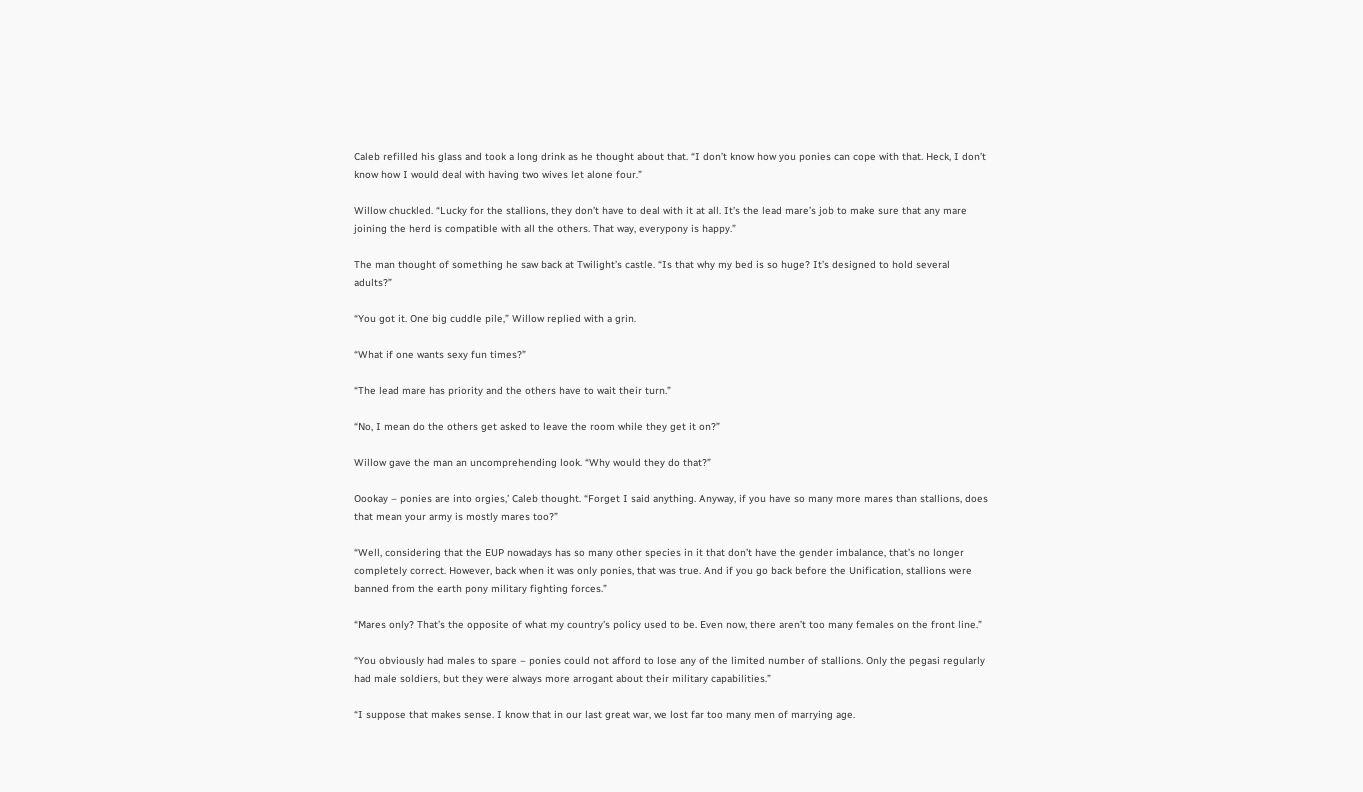Caleb refilled his glass and took a long drink as he thought about that. “I don’t know how you ponies can cope with that. Heck, I don’t know how I would deal with having two wives let alone four.”

Willow chuckled. “Lucky for the stallions, they don’t have to deal with it at all. It’s the lead mare’s job to make sure that any mare joining the herd is compatible with all the others. That way, everypony is happy.”

The man thought of something he saw back at Twilight’s castle. “Is that why my bed is so huge? It’s designed to hold several adults?”

“You got it. One big cuddle pile,” Willow replied with a grin.

“What if one wants sexy fun times?”

“The lead mare has priority and the others have to wait their turn.”

“No, I mean do the others get asked to leave the room while they get it on?”

Willow gave the man an uncomprehending look. “Why would they do that?”

Oookay – ponies are into orgies,’ Caleb thought. “Forget I said anything. Anyway, if you have so many more mares than stallions, does that mean your army is mostly mares too?”

“Well, considering that the EUP nowadays has so many other species in it that don’t have the gender imbalance, that’s no longer completely correct. However, back when it was only ponies, that was true. And if you go back before the Unification, stallions were banned from the earth pony military fighting forces.”

“Mares only? That’s the opposite of what my country’s policy used to be. Even now, there aren’t too many females on the front line.”

“You obviously had males to spare – ponies could not afford to lose any of the limited number of stallions. Only the pegasi regularly had male soldiers, but they were always more arrogant about their military capabilities.”

“I suppose that makes sense. I know that in our last great war, we lost far too many men of marrying age.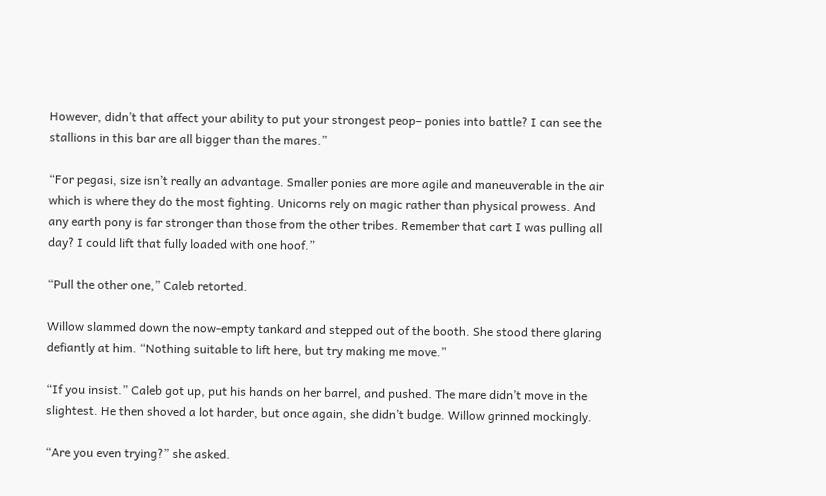However, didn’t that affect your ability to put your strongest peop– ponies into battle? I can see the stallions in this bar are all bigger than the mares.”

“For pegasi, size isn’t really an advantage. Smaller ponies are more agile and maneuverable in the air which is where they do the most fighting. Unicorns rely on magic rather than physical prowess. And any earth pony is far stronger than those from the other tribes. Remember that cart I was pulling all day? I could lift that fully loaded with one hoof.”

“Pull the other one,” Caleb retorted.

Willow slammed down the now-empty tankard and stepped out of the booth. She stood there glaring defiantly at him. “Nothing suitable to lift here, but try making me move.”

“If you insist.” Caleb got up, put his hands on her barrel, and pushed. The mare didn’t move in the slightest. He then shoved a lot harder, but once again, she didn’t budge. Willow grinned mockingly.

“Are you even trying?” she asked.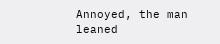Annoyed, the man leaned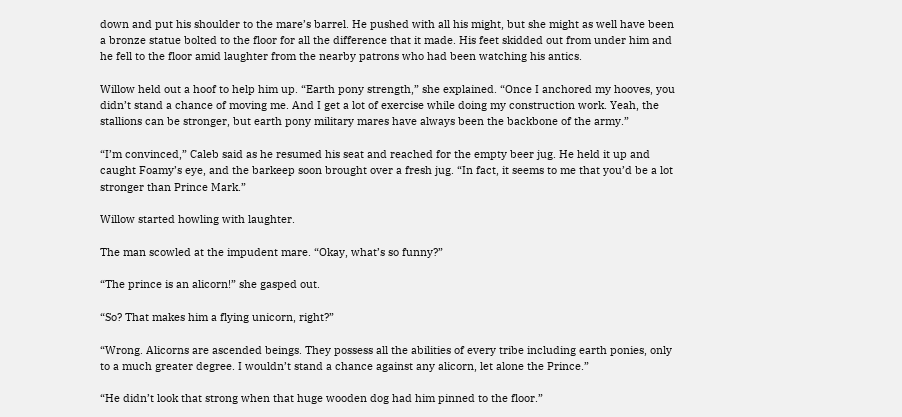down and put his shoulder to the mare’s barrel. He pushed with all his might, but she might as well have been a bronze statue bolted to the floor for all the difference that it made. His feet skidded out from under him and he fell to the floor amid laughter from the nearby patrons who had been watching his antics.

Willow held out a hoof to help him up. “Earth pony strength,” she explained. “Once I anchored my hooves, you didn’t stand a chance of moving me. And I get a lot of exercise while doing my construction work. Yeah, the stallions can be stronger, but earth pony military mares have always been the backbone of the army.”

“I’m convinced,” Caleb said as he resumed his seat and reached for the empty beer jug. He held it up and caught Foamy’s eye, and the barkeep soon brought over a fresh jug. “In fact, it seems to me that you’d be a lot stronger than Prince Mark.”

Willow started howling with laughter.

The man scowled at the impudent mare. “Okay, what’s so funny?”

“The prince is an alicorn!” she gasped out.

“So? That makes him a flying unicorn, right?”

“Wrong. Alicorns are ascended beings. They possess all the abilities of every tribe including earth ponies, only to a much greater degree. I wouldn’t stand a chance against any alicorn, let alone the Prince.”

“He didn’t look that strong when that huge wooden dog had him pinned to the floor.”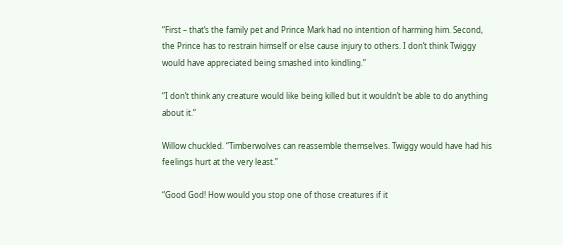“First – that’s the family pet and Prince Mark had no intention of harming him. Second, the Prince has to restrain himself or else cause injury to others. I don’t think Twiggy would have appreciated being smashed into kindling.”

“I don’t think any creature would like being killed but it wouldn’t be able to do anything about it.”

Willow chuckled. “Timberwolves can reassemble themselves. Twiggy would have had his feelings hurt at the very least.”

“Good God! How would you stop one of those creatures if it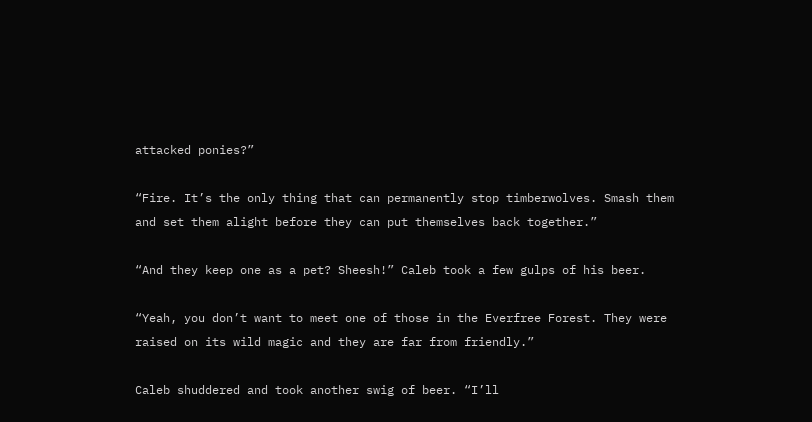attacked ponies?”

“Fire. It’s the only thing that can permanently stop timberwolves. Smash them and set them alight before they can put themselves back together.”

“And they keep one as a pet? Sheesh!” Caleb took a few gulps of his beer.

“Yeah, you don’t want to meet one of those in the Everfree Forest. They were raised on its wild magic and they are far from friendly.”

Caleb shuddered and took another swig of beer. “I’ll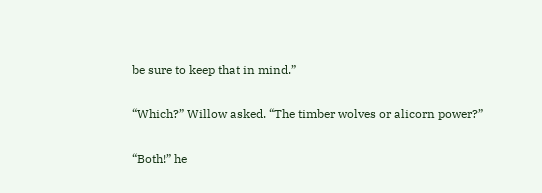be sure to keep that in mind.”

“Which?” Willow asked. “The timber wolves or alicorn power?”

“Both!” he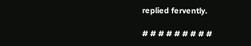replied fervently.

# # # # # # # # #